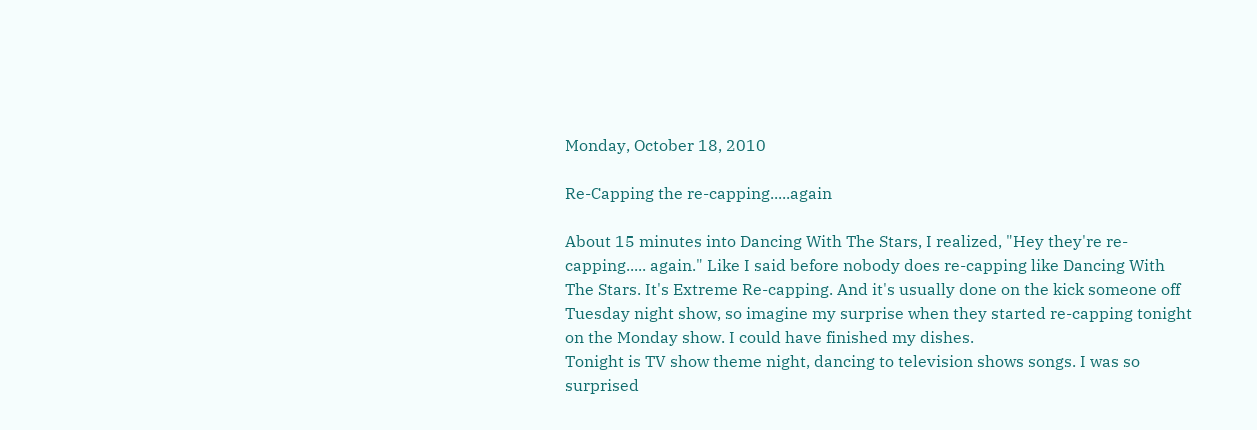Monday, October 18, 2010

Re-Capping the re-capping.....again

About 15 minutes into Dancing With The Stars, I realized, "Hey they're re-capping..... again." Like I said before nobody does re-capping like Dancing With The Stars. It's Extreme Re-capping. And it's usually done on the kick someone off Tuesday night show, so imagine my surprise when they started re-capping tonight on the Monday show. I could have finished my dishes.
Tonight is TV show theme night, dancing to television shows songs. I was so surprised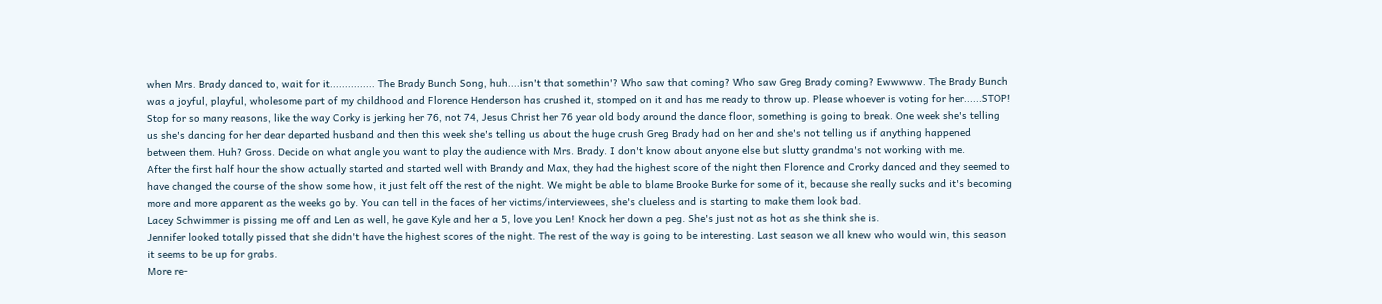when Mrs. Brady danced to, wait for it............... The Brady Bunch Song, huh....isn't that somethin'? Who saw that coming? Who saw Greg Brady coming? Ewwwww. The Brady Bunch was a joyful, playful, wholesome part of my childhood and Florence Henderson has crushed it, stomped on it and has me ready to throw up. Please whoever is voting for her......STOP! Stop for so many reasons, like the way Corky is jerking her 76, not 74, Jesus Christ her 76 year old body around the dance floor, something is going to break. One week she's telling us she's dancing for her dear departed husband and then this week she's telling us about the huge crush Greg Brady had on her and she's not telling us if anything happened between them. Huh? Gross. Decide on what angle you want to play the audience with Mrs. Brady. I don't know about anyone else but slutty grandma's not working with me.
After the first half hour the show actually started and started well with Brandy and Max, they had the highest score of the night then Florence and Crorky danced and they seemed to have changed the course of the show some how, it just felt off the rest of the night. We might be able to blame Brooke Burke for some of it, because she really sucks and it's becoming more and more apparent as the weeks go by. You can tell in the faces of her victims/interviewees, she's clueless and is starting to make them look bad.
Lacey Schwimmer is pissing me off and Len as well, he gave Kyle and her a 5, love you Len! Knock her down a peg. She's just not as hot as she think she is.
Jennifer looked totally pissed that she didn't have the highest scores of the night. The rest of the way is going to be interesting. Last season we all knew who would win, this season it seems to be up for grabs.
More re-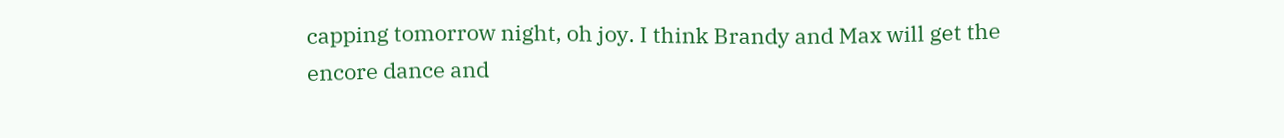capping tomorrow night, oh joy. I think Brandy and Max will get the encore dance and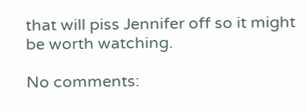that will piss Jennifer off so it might be worth watching.

No comments: